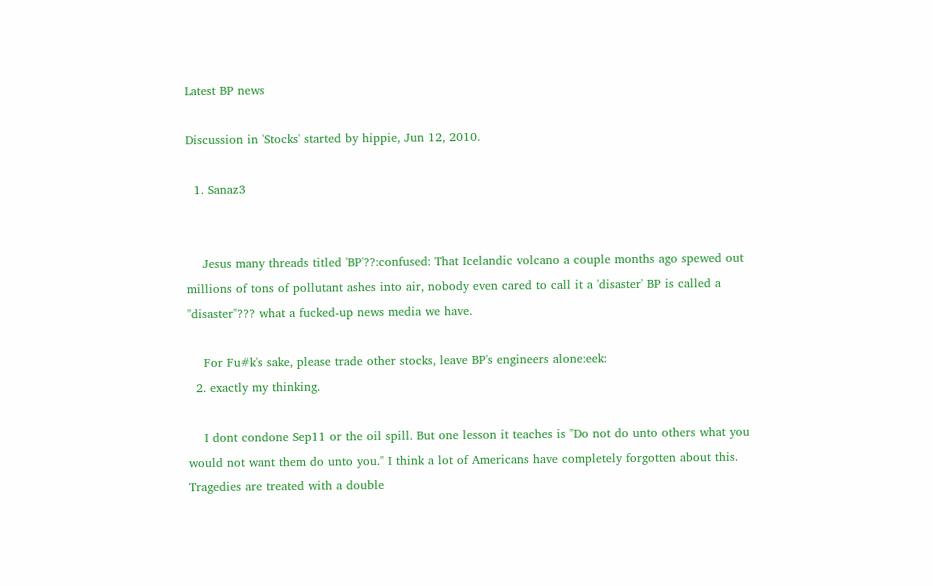Latest BP news

Discussion in 'Stocks' started by hippie, Jun 12, 2010.

  1. Sanaz3


    Jesus many threads titled 'BP'??:confused: That Icelandic volcano a couple months ago spewed out millions of tons of pollutant ashes into air, nobody even cared to call it a 'disaster' BP is called a "disaster"??? what a fucked-up news media we have.

    For Fu#k's sake, please trade other stocks, leave BP's engineers alone:eek:
  2. exactly my thinking.

    I dont condone Sep11 or the oil spill. But one lesson it teaches is "Do not do unto others what you would not want them do unto you." I think a lot of Americans have completely forgotten about this. Tragedies are treated with a double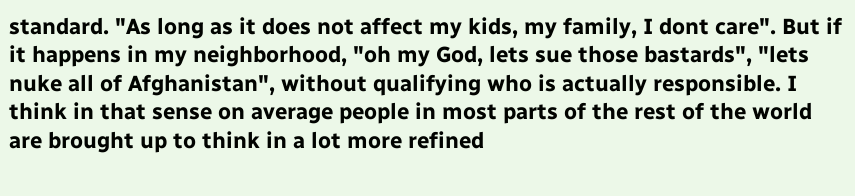standard. "As long as it does not affect my kids, my family, I dont care". But if it happens in my neighborhood, "oh my God, lets sue those bastards", "lets nuke all of Afghanistan", without qualifying who is actually responsible. I think in that sense on average people in most parts of the rest of the world are brought up to think in a lot more refined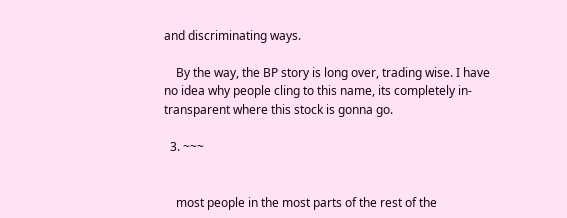and discriminating ways.

    By the way, the BP story is long over, trading wise. I have no idea why people cling to this name, its completely in-transparent where this stock is gonna go.

  3. ~~~


    most people in the most parts of the rest of the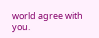world agree with you.